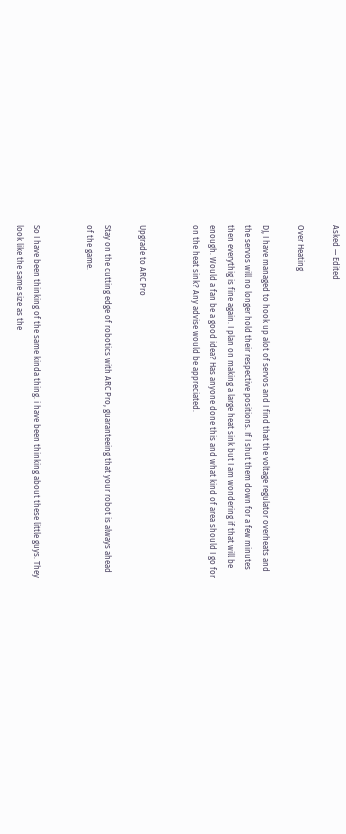Asked — Edited

Over Heating

DJ, I have managed to hook up alot of servos and I find that the voltage regulator overheats and the servos will no longer hold their respective positions. If I shut them down for a few minutes then everythig is fine again. I plan on making a large heat sink but I am wondering if that will be enough. Would a fan be a good idea? Has anyone done this and what kind of area should I go for on the heat sink? Any advise would be appreciated.


Upgrade to ARC Pro

Stay on the cutting edge of robotics with ARC Pro, guaranteeing that your robot is always ahead of the game.


So I have been thinking of the same kinda thing. i have been thinking about these little guys. They look like the same size as the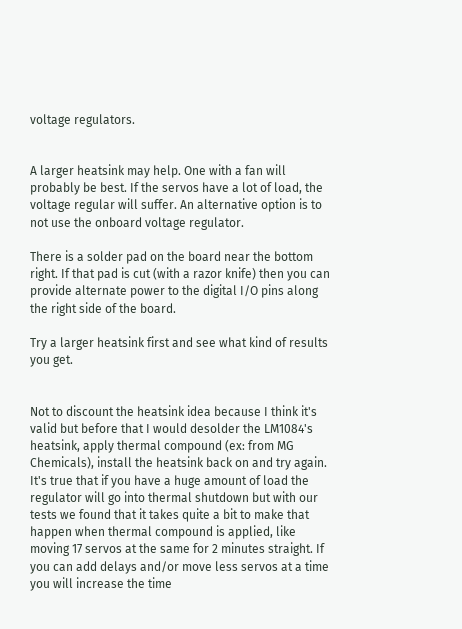voltage regulators.


A larger heatsink may help. One with a fan will probably be best. If the servos have a lot of load, the voltage regular will suffer. An alternative option is to not use the onboard voltage regulator.

There is a solder pad on the board near the bottom right. If that pad is cut (with a razor knife) then you can provide alternate power to the digital I/O pins along the right side of the board.

Try a larger heatsink first and see what kind of results you get.


Not to discount the heatsink idea because I think it's valid but before that I would desolder the LM1084's heatsink, apply thermal compound (ex: from MG Chemicals), install the heatsink back on and try again. It's true that if you have a huge amount of load the regulator will go into thermal shutdown but with our tests we found that it takes quite a bit to make that happen when thermal compound is applied, like moving 17 servos at the same for 2 minutes straight. If you can add delays and/or move less servos at a time you will increase the time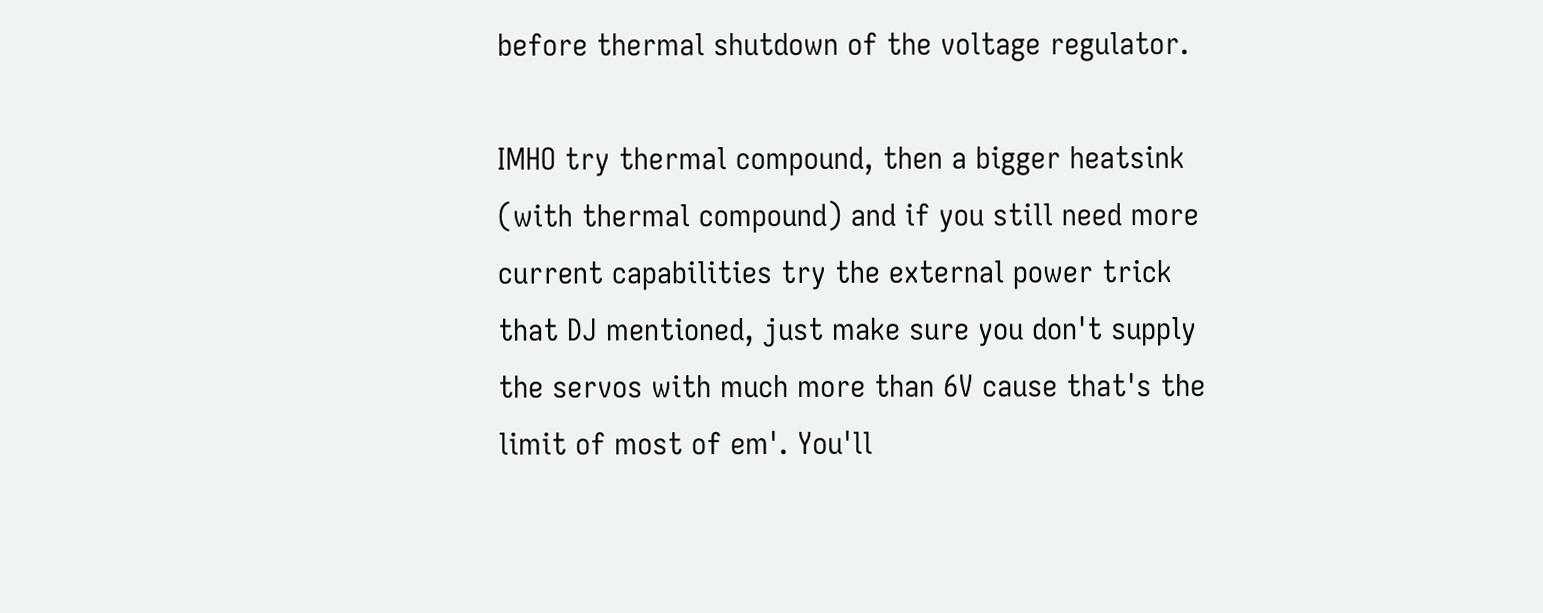before thermal shutdown of the voltage regulator.

IMHO try thermal compound, then a bigger heatsink (with thermal compound) and if you still need more current capabilities try the external power trick that DJ mentioned, just make sure you don't supply the servos with much more than 6V cause that's the limit of most of em'. You'll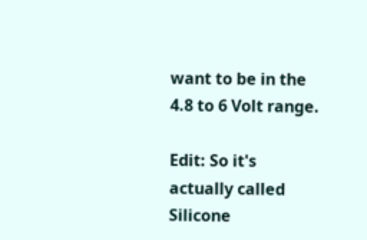want to be in the 4.8 to 6 Volt range.

Edit: So it's actually called Silicone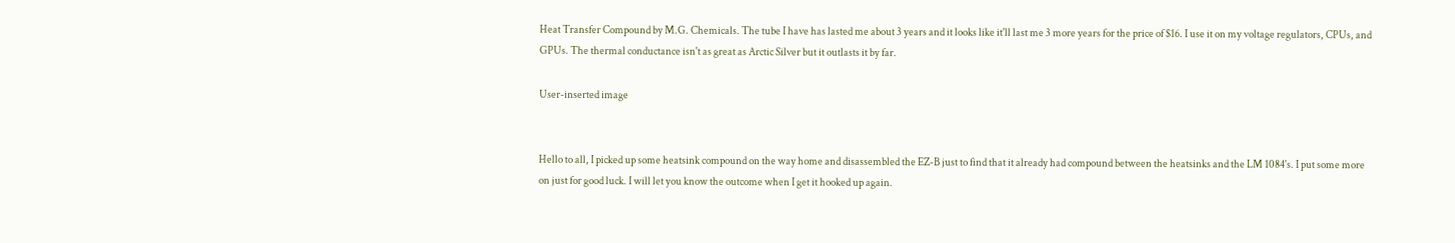Heat Transfer Compound by M.G. Chemicals. The tube I have has lasted me about 3 years and it looks like it'll last me 3 more years for the price of $16. I use it on my voltage regulators, CPUs, and GPUs. The thermal conductance isn't as great as Arctic Silver but it outlasts it by far.

User-inserted image


Hello to all, I picked up some heatsink compound on the way home and disassembled the EZ-B just to find that it already had compound between the heatsinks and the LM 1084's. I put some more on just for good luck. I will let you know the outcome when I get it hooked up again.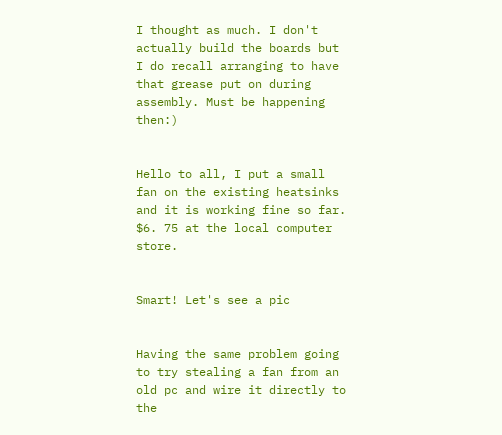I thought as much. I don't actually build the boards but I do recall arranging to have that grease put on during assembly. Must be happening then:)


Hello to all, I put a small fan on the existing heatsinks and it is working fine so far. $6. 75 at the local computer store.


Smart! Let's see a pic


Having the same problem going to try stealing a fan from an old pc and wire it directly to the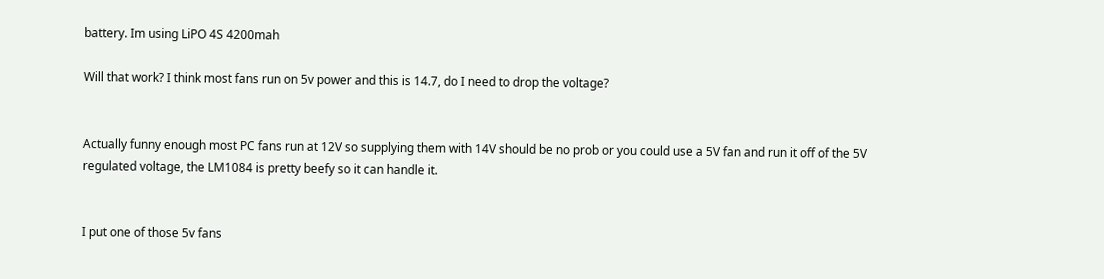battery. Im using LiPO 4S 4200mah

Will that work? I think most fans run on 5v power and this is 14.7, do I need to drop the voltage?


Actually funny enough most PC fans run at 12V so supplying them with 14V should be no prob or you could use a 5V fan and run it off of the 5V regulated voltage, the LM1084 is pretty beefy so it can handle it.


I put one of those 5v fans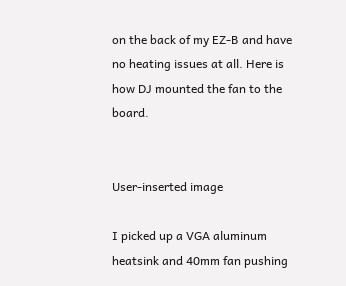on the back of my EZ-B and have no heating issues at all. Here is how DJ mounted the fan to the board.


User-inserted image

I picked up a VGA aluminum heatsink and 40mm fan pushing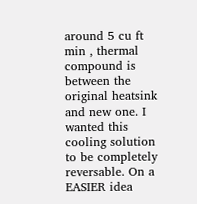around 5 cu ft min , thermal compound is between the original heatsink and new one. I wanted this cooling solution to be completely reversable. On a EASIER idea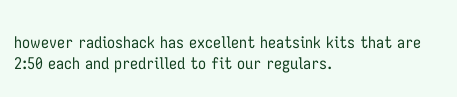however radioshack has excellent heatsink kits that are 2:50 each and predrilled to fit our regulars.